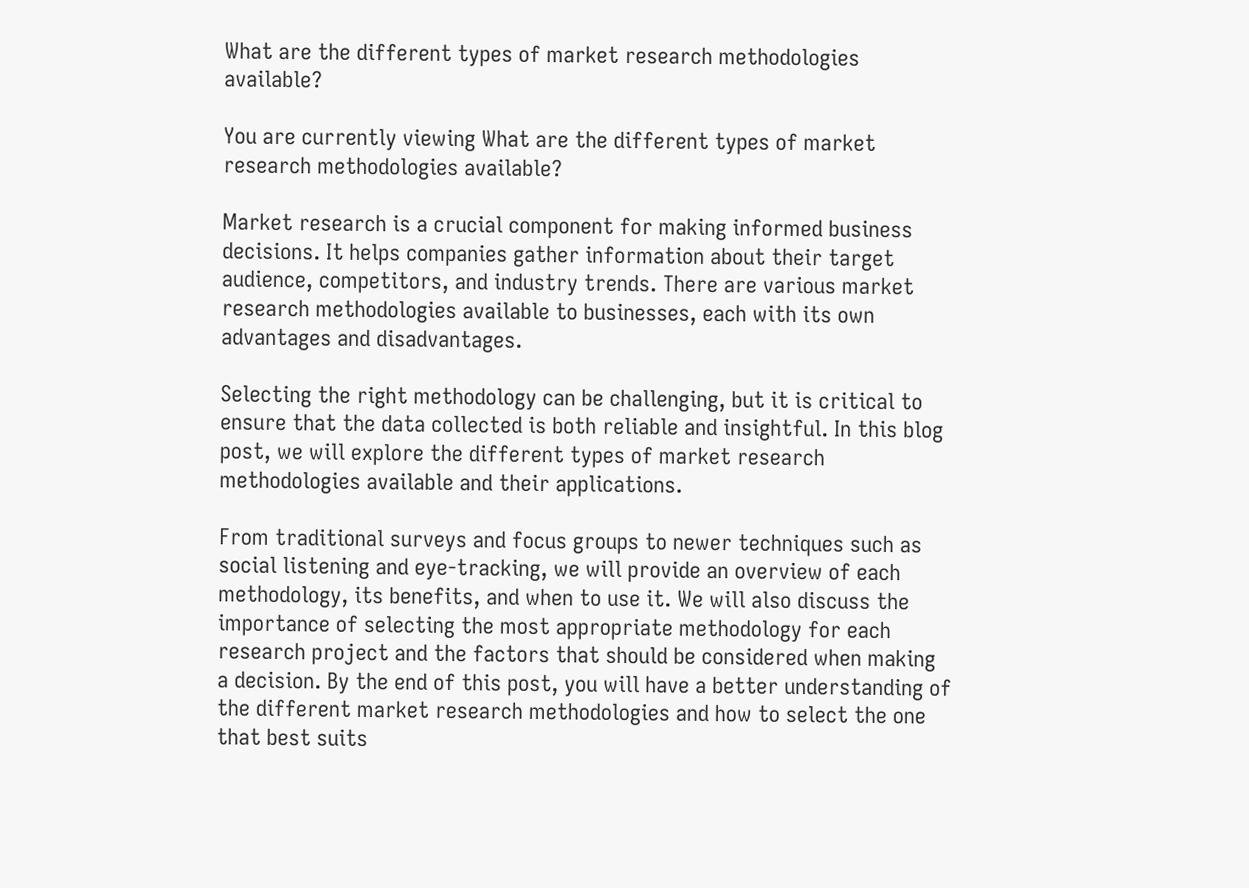What are the different types of market research methodologies available?

You are currently viewing What are the different types of market research methodologies available?

Market research is a crucial component for making informed business decisions. It helps companies gather information about their target audience, competitors, and industry trends. There are various market research methodologies available to businesses, each with its own advantages and disadvantages.

Selecting the right methodology can be challenging, but it is critical to ensure that the data collected is both reliable and insightful. In this blog post, we will explore the different types of market research methodologies available and their applications.

From traditional surveys and focus groups to newer techniques such as social listening and eye-tracking, we will provide an overview of each methodology, its benefits, and when to use it. We will also discuss the importance of selecting the most appropriate methodology for each research project and the factors that should be considered when making a decision. By the end of this post, you will have a better understanding of the different market research methodologies and how to select the one that best suits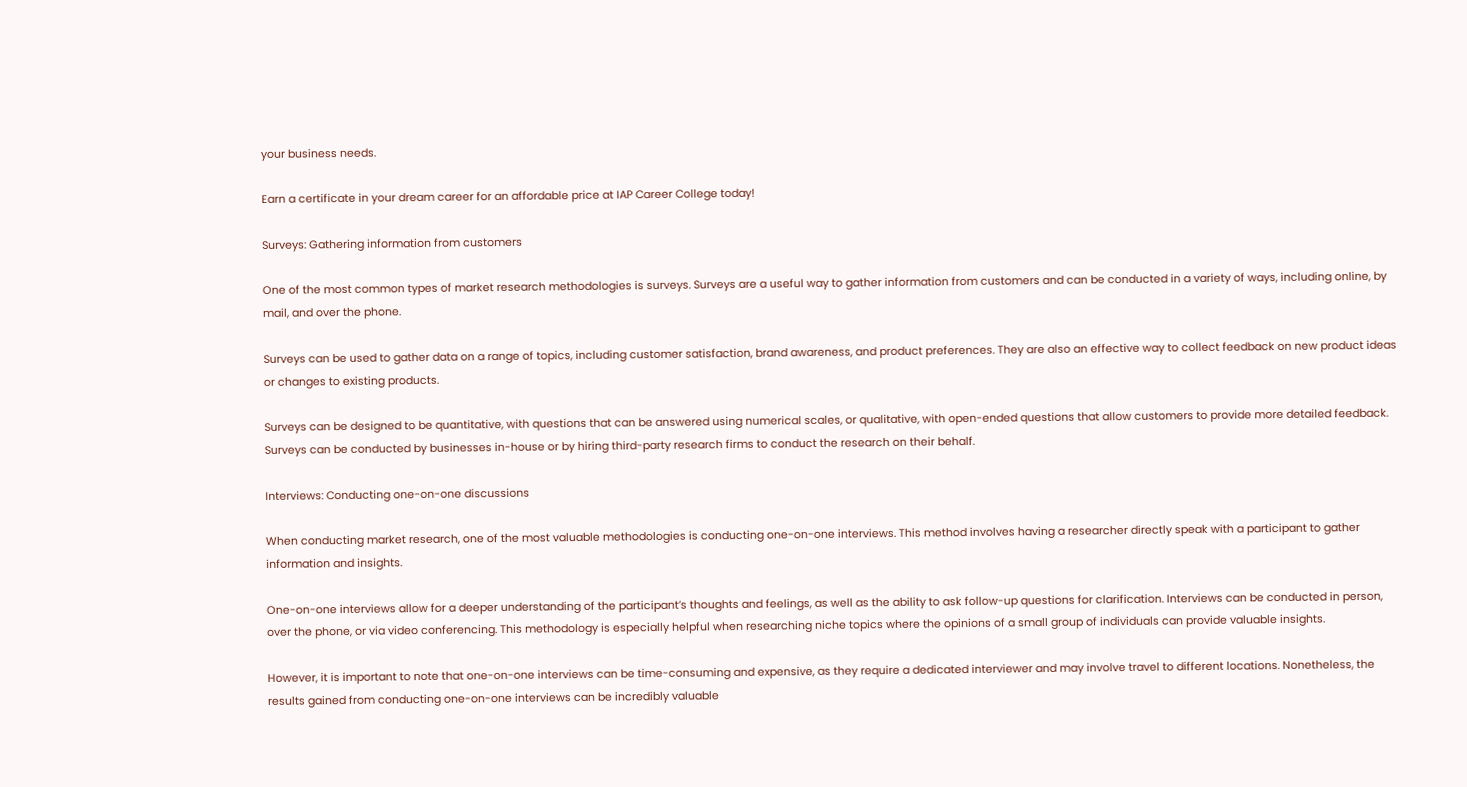your business needs.

Earn a certificate in your dream career for an affordable price at IAP Career College today!

Surveys: Gathering information from customers

One of the most common types of market research methodologies is surveys. Surveys are a useful way to gather information from customers and can be conducted in a variety of ways, including online, by mail, and over the phone.

Surveys can be used to gather data on a range of topics, including customer satisfaction, brand awareness, and product preferences. They are also an effective way to collect feedback on new product ideas or changes to existing products.

Surveys can be designed to be quantitative, with questions that can be answered using numerical scales, or qualitative, with open-ended questions that allow customers to provide more detailed feedback. Surveys can be conducted by businesses in-house or by hiring third-party research firms to conduct the research on their behalf.

Interviews: Conducting one-on-one discussions

When conducting market research, one of the most valuable methodologies is conducting one-on-one interviews. This method involves having a researcher directly speak with a participant to gather information and insights.

One-on-one interviews allow for a deeper understanding of the participant’s thoughts and feelings, as well as the ability to ask follow-up questions for clarification. Interviews can be conducted in person, over the phone, or via video conferencing. This methodology is especially helpful when researching niche topics where the opinions of a small group of individuals can provide valuable insights.

However, it is important to note that one-on-one interviews can be time-consuming and expensive, as they require a dedicated interviewer and may involve travel to different locations. Nonetheless, the results gained from conducting one-on-one interviews can be incredibly valuable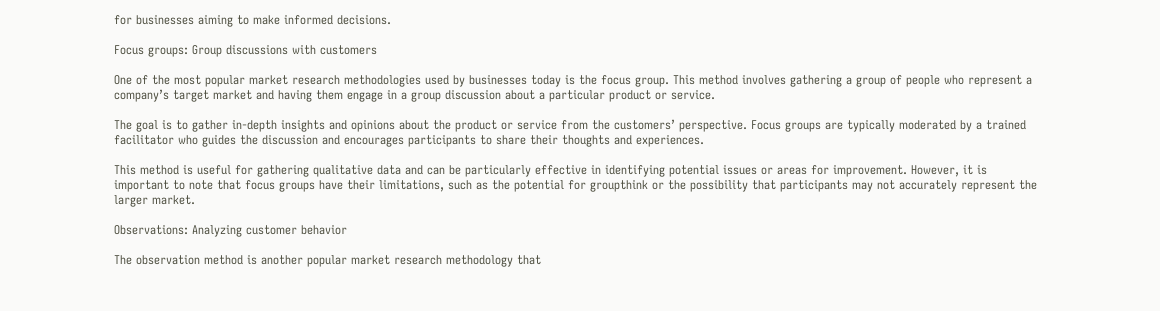for businesses aiming to make informed decisions.

Focus groups: Group discussions with customers

One of the most popular market research methodologies used by businesses today is the focus group. This method involves gathering a group of people who represent a company’s target market and having them engage in a group discussion about a particular product or service.

The goal is to gather in-depth insights and opinions about the product or service from the customers’ perspective. Focus groups are typically moderated by a trained facilitator who guides the discussion and encourages participants to share their thoughts and experiences.

This method is useful for gathering qualitative data and can be particularly effective in identifying potential issues or areas for improvement. However, it is important to note that focus groups have their limitations, such as the potential for groupthink or the possibility that participants may not accurately represent the larger market.

Observations: Analyzing customer behavior

The observation method is another popular market research methodology that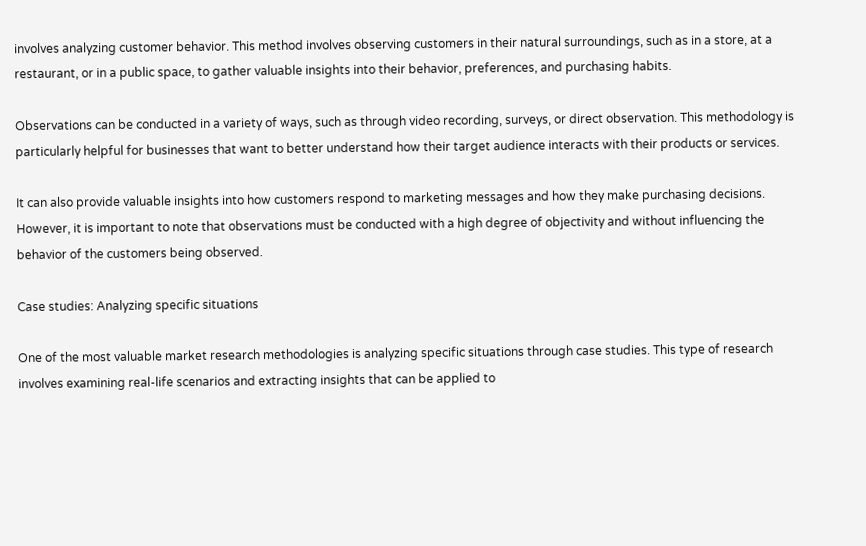involves analyzing customer behavior. This method involves observing customers in their natural surroundings, such as in a store, at a restaurant, or in a public space, to gather valuable insights into their behavior, preferences, and purchasing habits.

Observations can be conducted in a variety of ways, such as through video recording, surveys, or direct observation. This methodology is particularly helpful for businesses that want to better understand how their target audience interacts with their products or services.

It can also provide valuable insights into how customers respond to marketing messages and how they make purchasing decisions. However, it is important to note that observations must be conducted with a high degree of objectivity and without influencing the behavior of the customers being observed.

Case studies: Analyzing specific situations

One of the most valuable market research methodologies is analyzing specific situations through case studies. This type of research involves examining real-life scenarios and extracting insights that can be applied to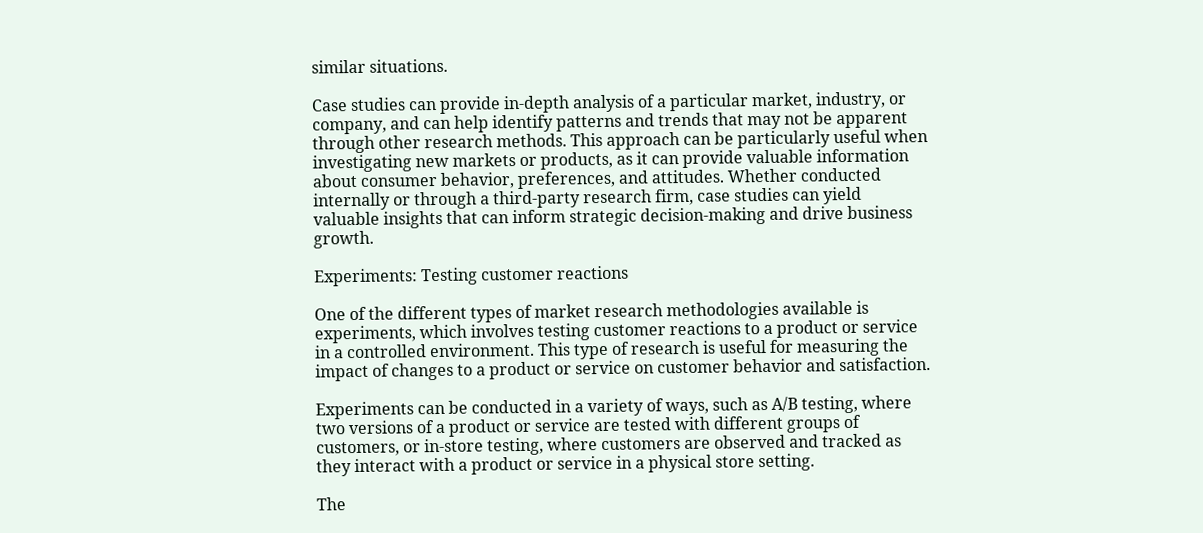similar situations.

Case studies can provide in-depth analysis of a particular market, industry, or company, and can help identify patterns and trends that may not be apparent through other research methods. This approach can be particularly useful when investigating new markets or products, as it can provide valuable information about consumer behavior, preferences, and attitudes. Whether conducted internally or through a third-party research firm, case studies can yield valuable insights that can inform strategic decision-making and drive business growth.

Experiments: Testing customer reactions

One of the different types of market research methodologies available is experiments, which involves testing customer reactions to a product or service in a controlled environment. This type of research is useful for measuring the impact of changes to a product or service on customer behavior and satisfaction.

Experiments can be conducted in a variety of ways, such as A/B testing, where two versions of a product or service are tested with different groups of customers, or in-store testing, where customers are observed and tracked as they interact with a product or service in a physical store setting.

The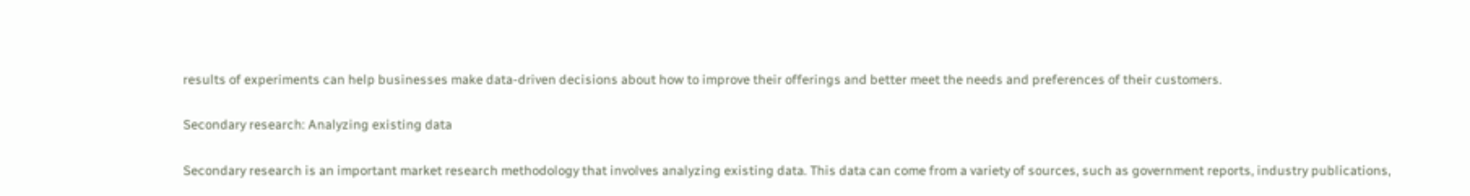results of experiments can help businesses make data-driven decisions about how to improve their offerings and better meet the needs and preferences of their customers.

Secondary research: Analyzing existing data

Secondary research is an important market research methodology that involves analyzing existing data. This data can come from a variety of sources, such as government reports, industry publications,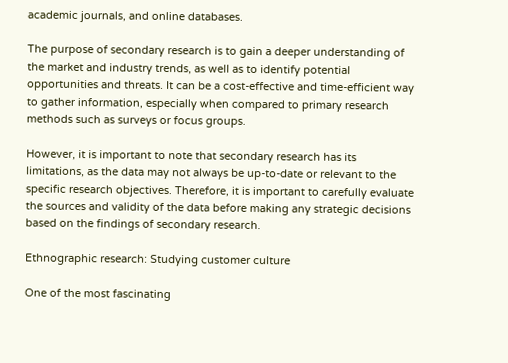academic journals, and online databases.

The purpose of secondary research is to gain a deeper understanding of the market and industry trends, as well as to identify potential opportunities and threats. It can be a cost-effective and time-efficient way to gather information, especially when compared to primary research methods such as surveys or focus groups.

However, it is important to note that secondary research has its limitations, as the data may not always be up-to-date or relevant to the specific research objectives. Therefore, it is important to carefully evaluate the sources and validity of the data before making any strategic decisions based on the findings of secondary research.

Ethnographic research: Studying customer culture

One of the most fascinating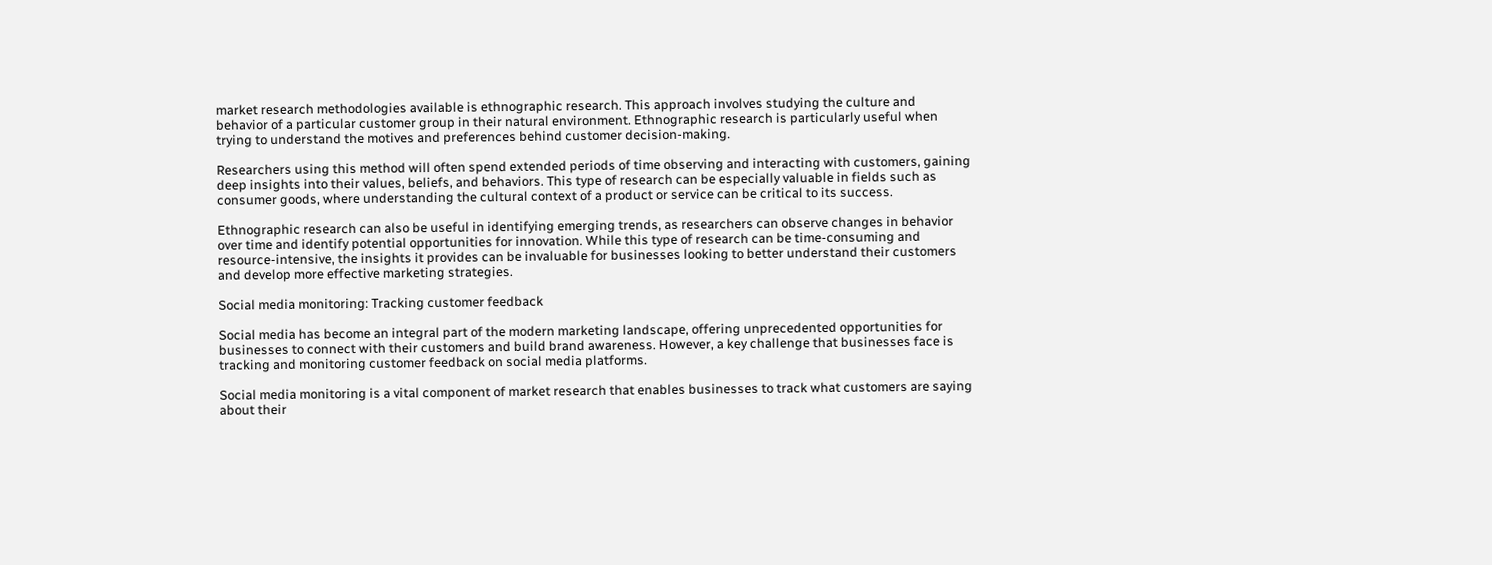market research methodologies available is ethnographic research. This approach involves studying the culture and behavior of a particular customer group in their natural environment. Ethnographic research is particularly useful when trying to understand the motives and preferences behind customer decision-making.

Researchers using this method will often spend extended periods of time observing and interacting with customers, gaining deep insights into their values, beliefs, and behaviors. This type of research can be especially valuable in fields such as consumer goods, where understanding the cultural context of a product or service can be critical to its success.

Ethnographic research can also be useful in identifying emerging trends, as researchers can observe changes in behavior over time and identify potential opportunities for innovation. While this type of research can be time-consuming and resource-intensive, the insights it provides can be invaluable for businesses looking to better understand their customers and develop more effective marketing strategies.

Social media monitoring: Tracking customer feedback

Social media has become an integral part of the modern marketing landscape, offering unprecedented opportunities for businesses to connect with their customers and build brand awareness. However, a key challenge that businesses face is tracking and monitoring customer feedback on social media platforms.

Social media monitoring is a vital component of market research that enables businesses to track what customers are saying about their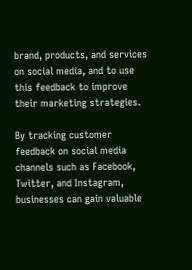brand, products, and services on social media, and to use this feedback to improve their marketing strategies.

By tracking customer feedback on social media channels such as Facebook, Twitter, and Instagram, businesses can gain valuable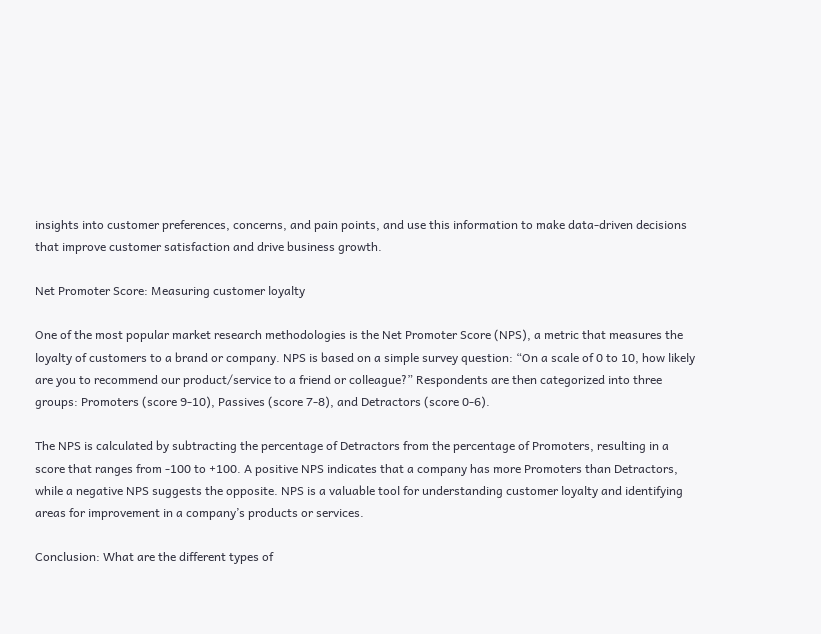insights into customer preferences, concerns, and pain points, and use this information to make data-driven decisions that improve customer satisfaction and drive business growth.

Net Promoter Score: Measuring customer loyalty

One of the most popular market research methodologies is the Net Promoter Score (NPS), a metric that measures the loyalty of customers to a brand or company. NPS is based on a simple survey question: “On a scale of 0 to 10, how likely are you to recommend our product/service to a friend or colleague?” Respondents are then categorized into three groups: Promoters (score 9-10), Passives (score 7-8), and Detractors (score 0-6).

The NPS is calculated by subtracting the percentage of Detractors from the percentage of Promoters, resulting in a score that ranges from -100 to +100. A positive NPS indicates that a company has more Promoters than Detractors, while a negative NPS suggests the opposite. NPS is a valuable tool for understanding customer loyalty and identifying areas for improvement in a company’s products or services.

Conclusion: What are the different types of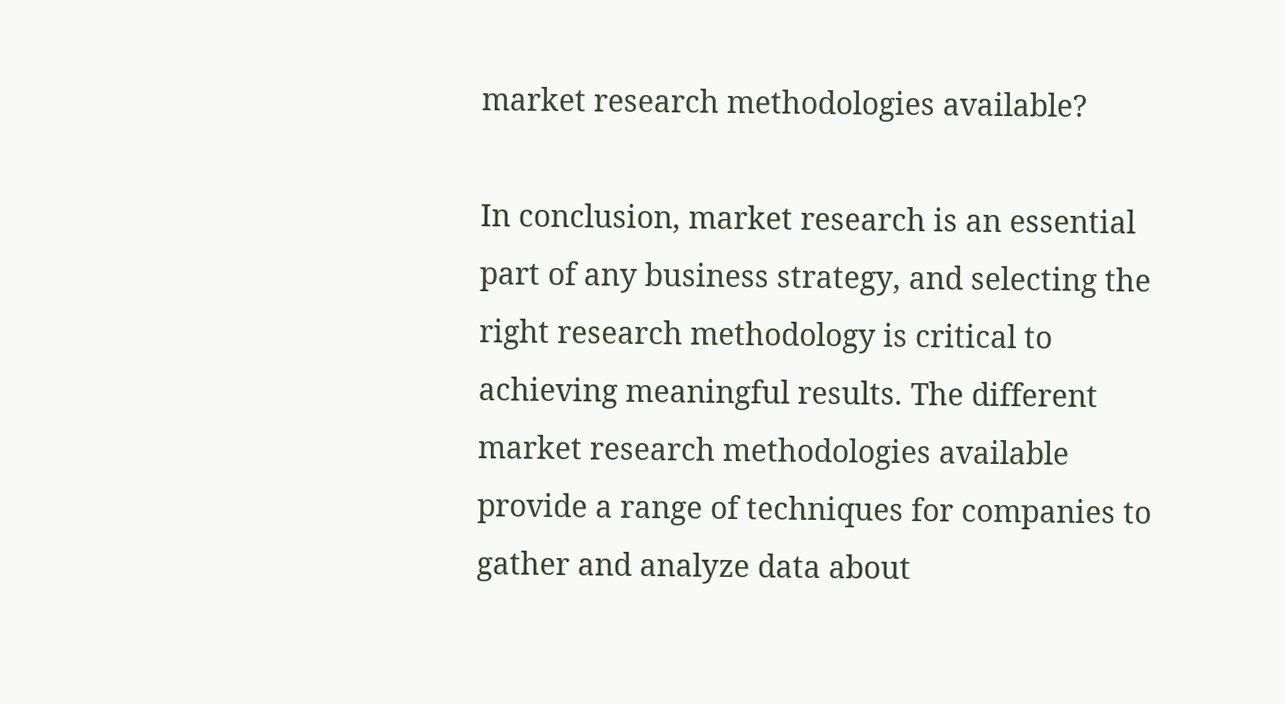market research methodologies available?

In conclusion, market research is an essential part of any business strategy, and selecting the right research methodology is critical to achieving meaningful results. The different market research methodologies available provide a range of techniques for companies to gather and analyze data about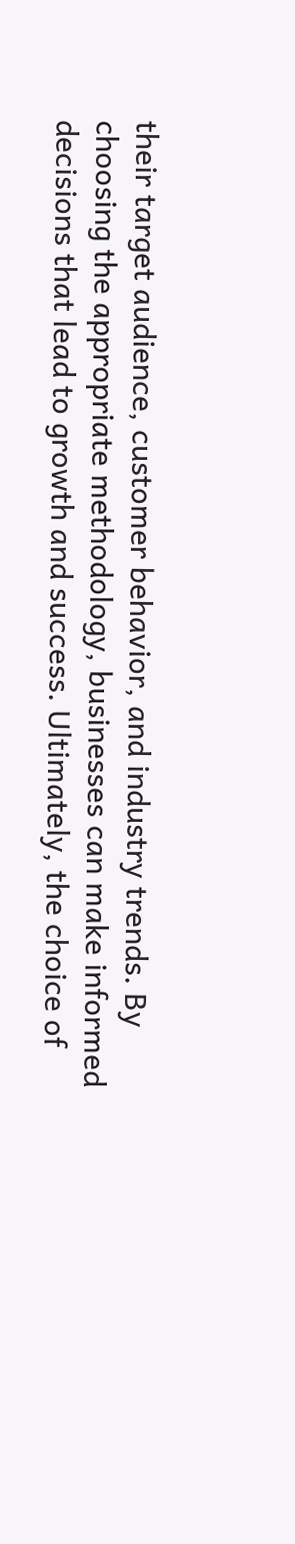their target audience, customer behavior, and industry trends. By choosing the appropriate methodology, businesses can make informed decisions that lead to growth and success. Ultimately, the choice of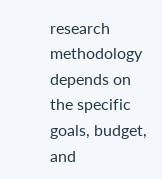research methodology depends on the specific goals, budget, and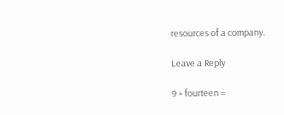resources of a company.

Leave a Reply

9 + fourteen =